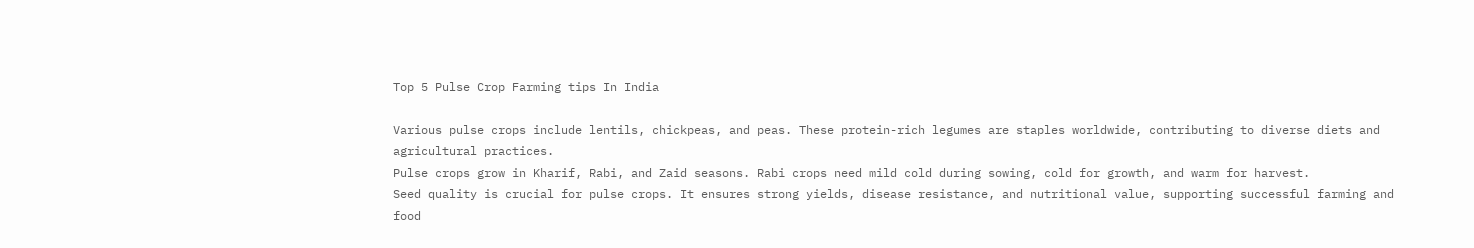Top 5 Pulse Crop Farming tips In India

Various pulse crops include lentils, chickpeas, and peas. These protein-rich legumes are staples worldwide, contributing to diverse diets and agricultural practices.
Pulse crops grow in Kharif, Rabi, and Zaid seasons. Rabi crops need mild cold during sowing, cold for growth, and warm for harvest.
Seed quality is crucial for pulse crops. It ensures strong yields, disease resistance, and nutritional value, supporting successful farming and food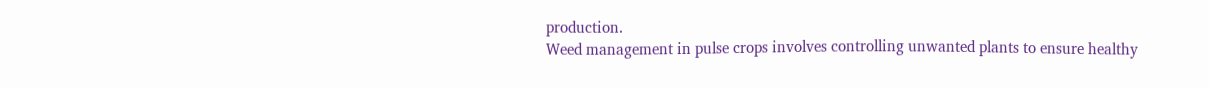production.
Weed management in pulse crops involves controlling unwanted plants to ensure healthy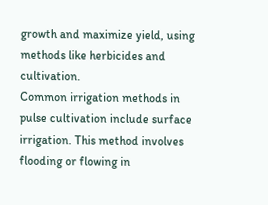growth and maximize yield, using methods like herbicides and cultivation.
Common irrigation methods in pulse cultivation include surface irrigation. This method involves flooding or flowing in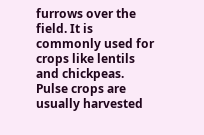furrows over the field. It is commonly used for crops like lentils and chickpeas.
Pulse crops are usually harvested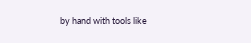by hand with tools like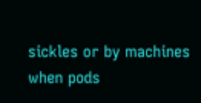sickles or by machines when pods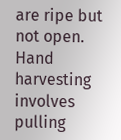are ripe but not open. Hand harvesting involves pulling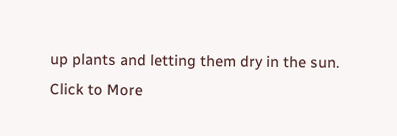up plants and letting them dry in the sun.
Click to More